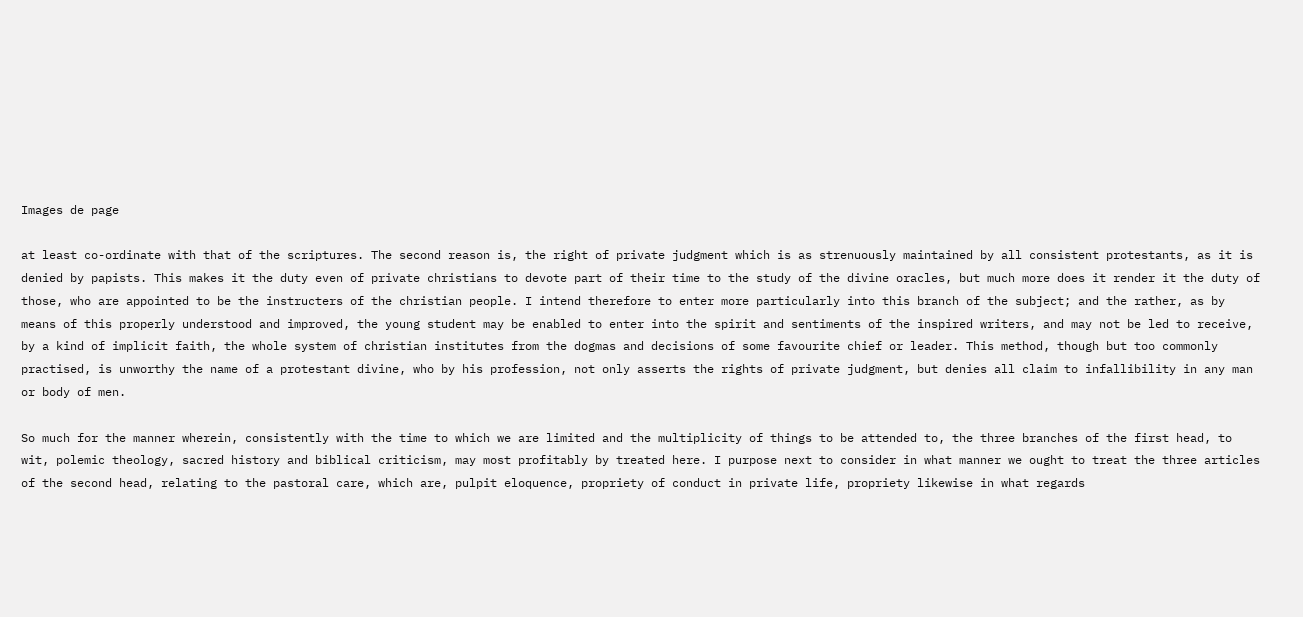Images de page

at least co-ordinate with that of the scriptures. The second reason is, the right of private judgment which is as strenuously maintained by all consistent protestants, as it is denied by papists. This makes it the duty even of private christians to devote part of their time to the study of the divine oracles, but much more does it render it the duty of those, who are appointed to be the instructers of the christian people. I intend therefore to enter more particularly into this branch of the subject; and the rather, as by means of this properly understood and improved, the young student may be enabled to enter into the spirit and sentiments of the inspired writers, and may not be led to receive, by a kind of implicit faith, the whole system of christian institutes from the dogmas and decisions of some favourite chief or leader. This method, though but too commonly practised, is unworthy the name of a protestant divine, who by his profession, not only asserts the rights of private judgment, but denies all claim to infallibility in any man or body of men.

So much for the manner wherein, consistently with the time to which we are limited and the multiplicity of things to be attended to, the three branches of the first head, to wit, polemic theology, sacred history and biblical criticism, may most profitably by treated here. I purpose next to consider in what manner we ought to treat the three articles of the second head, relating to the pastoral care, which are, pulpit eloquence, propriety of conduct in private life, propriety likewise in what regards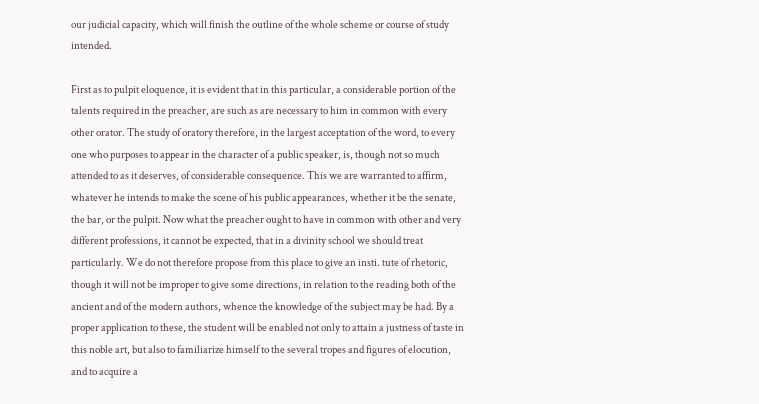our judicial capacity, which will finish the outline of the whole scheme or course of study intended.

First as to pulpit eloquence, it is evident that in this particular, a considerable portion of the talents required in the preacher, are such as are necessary to him in common with every other orator. The study of oratory therefore, in the largest acceptation of the word, to every one who purposes to appear in the character of a public speaker, is, though not so much attended to as it deserves, of considerable consequence. This we are warranted to affirm, whatever he intends to make the scene of his public appearances, whether it be the senate, the bar, or the pulpit. Now what the preacher ought to have in common with other and very different professions, it cannot be expected, that in a divinity school we should treat particularly. We do not therefore propose from this place to give an insti. tute of rhetoric, though it will not be improper to give some directions, in relation to the reading both of the ancient and of the modern authors, whence the knowledge of the subject may be had. By a proper application to these, the student will be enabled not only to attain a justness of taste in this noble art, but also to familiarize himself to the several tropes and figures of elocution, and to acquire a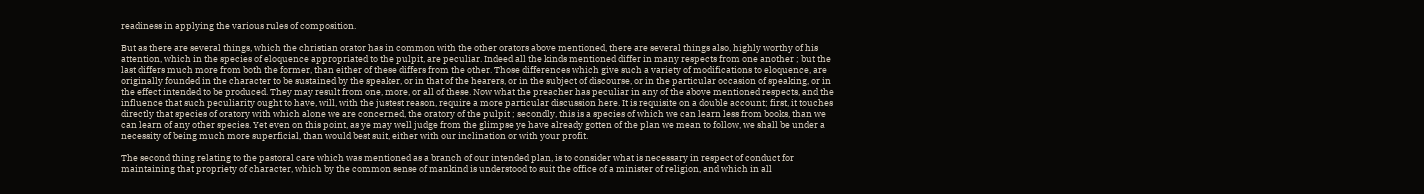readiness in applying the various rules of composition.

But as there are several things, which the christian orator has in common with the other orators above mentioned, there are several things also, highly worthy of his attention, which in the species of eloquence appropriated to the pulpit, are peculiar. Indeed all the kinds mentioned differ in many respects from one another ; but the last differs much more from both the former, than either of these differs from the other. Those differences which give such a variety of modifications to eloquence, are originally founded in the character to be sustained by the speaker, or in that of the hearers, or in the subject of discourse, or in the particular occasion of speaking, or in the effect intended to be produced. They may result from one, more, or all of these. Now what the preacher has peculiar in any of the above mentioned respects, and the influence that such peculiarity ought to have, will, with the justest reason, require a more particular discussion here. It is requisite on a double account; first, it touches directly that species of oratory with which alone we are concerned, the oratory of the pulpit ; secondly, this is a species of which we can learn less from books, than we can learn of any other species. Yet even on this point, as ye may well judge from the glimpse ye have already gotten of the plan we mean to follow, we shall be under a necessity of being much more superficial, than would best suit, either with our inclination or with your profit.

The second thing relating to the pastoral care which was mentioned as a branch of our intended plan, is to consider what is necessary in respect of conduct for maintaining that propriety of character, which by the common sense of mankind is understood to suit the office of a minister of religion, and which in all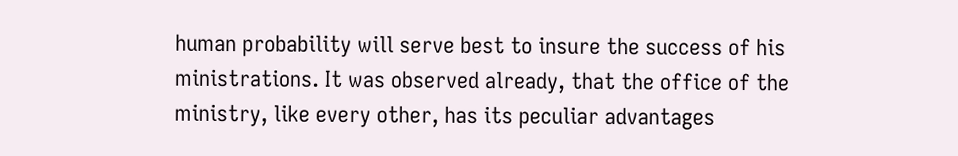human probability will serve best to insure the success of his ministrations. It was observed already, that the office of the ministry, like every other, has its peculiar advantages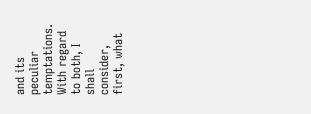and its peculiar temptations. With regard to both, I shall consider, first, what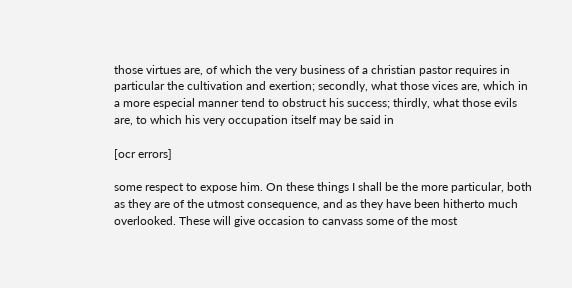those virtues are, of which the very business of a christian pastor requires in particular the cultivation and exertion; secondly, what those vices are, which in a more especial manner tend to obstruct his success; thirdly, what those evils are, to which his very occupation itself may be said in

[ocr errors]

some respect to expose him. On these things I shall be the more particular, both as they are of the utmost consequence, and as they have been hitherto much overlooked. These will give occasion to canvass some of the most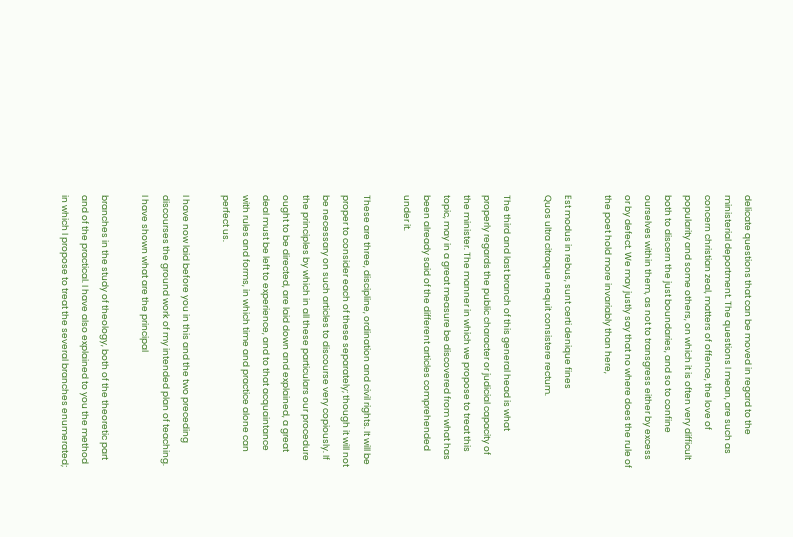delicate questions that can be moved in regard to the ministerial deportment. The questions I mean, are such as concern christian zeal, matters of offence, the love of popularity and some others, on which it is often very difficult both to discern the just boundaries, and so to confine ourselves within them, as not to transgress either by excess or by defect. We may justly say that no where does the rule of the poet hold more invariably than here,

Est modus in rebus, sunt certi denique fines
Quos ultra citraque nequit consistere rectum.

The third and last branch of this general head is what properly regards the public character or judicial capacity of the minister. The manner in which we propose to treat this topic, may in a great measure be discovered from what has been already said of the different articles comprehended under it.

These are three, discipline, ordination and civil rights. It will be proper to consider each of these separately; though it will not be necessary on such articles to discourse very copiously. If the principles by which in all these particulars our procedure ought to be directed, are laid down and explained, a great deal must be left to experience, and to that acquaintance with rules and forms, in which time and practice alone can perfect us.

I have now laid before you in this and the two preceding discourses the ground work of my intended plan of teaching. I have shown what are the principal

branches in the study of theology, both of the theoretic part and of the practical. I have also explained to you the method in which I propose to treat the several branches enumerated;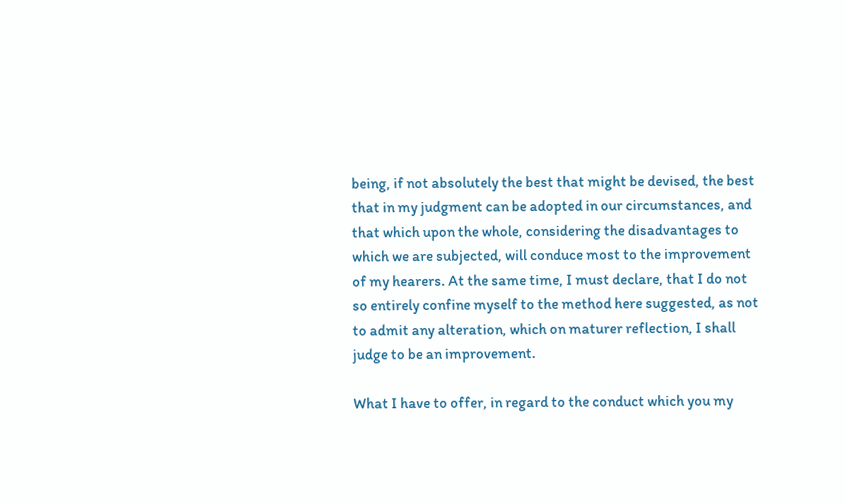being, if not absolutely the best that might be devised, the best that in my judgment can be adopted in our circumstances, and that which upon the whole, considering the disadvantages to which we are subjected, will conduce most to the improvement of my hearers. At the same time, I must declare, that I do not so entirely confine myself to the method here suggested, as not to admit any alteration, which on maturer reflection, I shall judge to be an improvement.

What I have to offer, in regard to the conduct which you my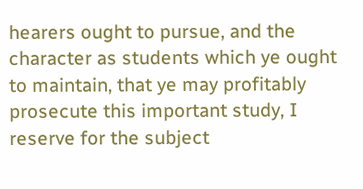hearers ought to pursue, and the character as students which ye ought to maintain, that ye may profitably prosecute this important study, I reserve for the subject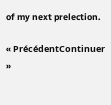of my next prelection.

« PrécédentContinuer »